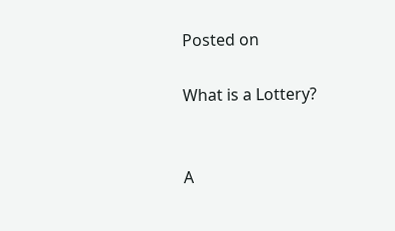Posted on

What is a Lottery?


A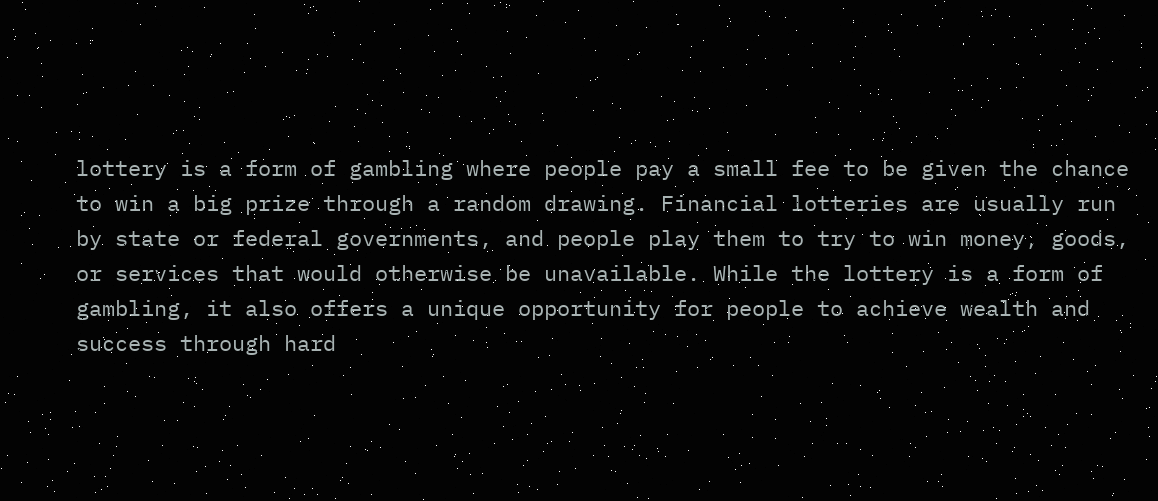lottery is a form of gambling where people pay a small fee to be given the chance to win a big prize through a random drawing. Financial lotteries are usually run by state or federal governments, and people play them to try to win money, goods, or services that would otherwise be unavailable. While the lottery is a form of gambling, it also offers a unique opportunity for people to achieve wealth and success through hard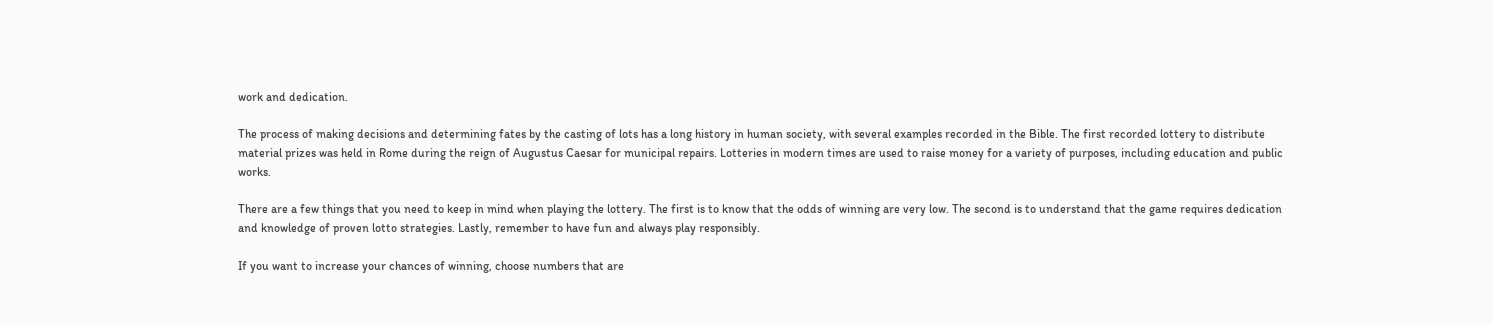work and dedication.

The process of making decisions and determining fates by the casting of lots has a long history in human society, with several examples recorded in the Bible. The first recorded lottery to distribute material prizes was held in Rome during the reign of Augustus Caesar for municipal repairs. Lotteries in modern times are used to raise money for a variety of purposes, including education and public works.

There are a few things that you need to keep in mind when playing the lottery. The first is to know that the odds of winning are very low. The second is to understand that the game requires dedication and knowledge of proven lotto strategies. Lastly, remember to have fun and always play responsibly.

If you want to increase your chances of winning, choose numbers that are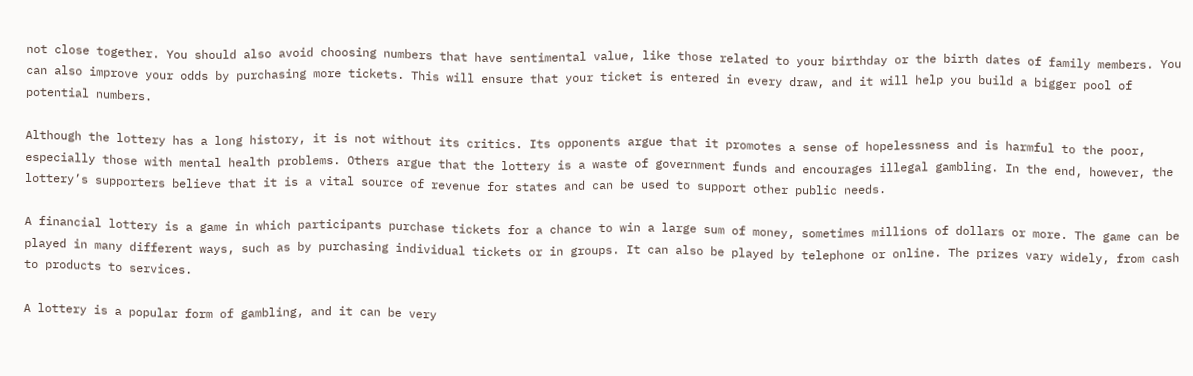not close together. You should also avoid choosing numbers that have sentimental value, like those related to your birthday or the birth dates of family members. You can also improve your odds by purchasing more tickets. This will ensure that your ticket is entered in every draw, and it will help you build a bigger pool of potential numbers.

Although the lottery has a long history, it is not without its critics. Its opponents argue that it promotes a sense of hopelessness and is harmful to the poor, especially those with mental health problems. Others argue that the lottery is a waste of government funds and encourages illegal gambling. In the end, however, the lottery’s supporters believe that it is a vital source of revenue for states and can be used to support other public needs.

A financial lottery is a game in which participants purchase tickets for a chance to win a large sum of money, sometimes millions of dollars or more. The game can be played in many different ways, such as by purchasing individual tickets or in groups. It can also be played by telephone or online. The prizes vary widely, from cash to products to services.

A lottery is a popular form of gambling, and it can be very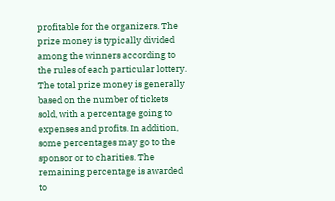profitable for the organizers. The prize money is typically divided among the winners according to the rules of each particular lottery. The total prize money is generally based on the number of tickets sold, with a percentage going to expenses and profits. In addition, some percentages may go to the sponsor or to charities. The remaining percentage is awarded to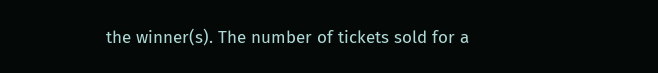the winner(s). The number of tickets sold for a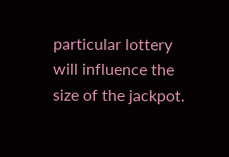particular lottery will influence the size of the jackpot.